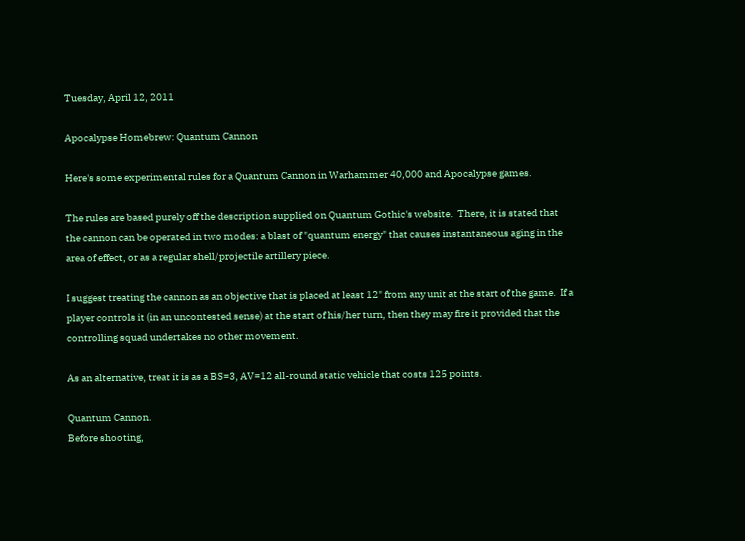Tuesday, April 12, 2011

Apocalypse Homebrew: Quantum Cannon

Here's some experimental rules for a Quantum Cannon in Warhammer 40,000 and Apocalypse games.

The rules are based purely off the description supplied on Quantum Gothic's website.  There, it is stated that the cannon can be operated in two modes: a blast of "quantum energy" that causes instantaneous aging in the area of effect, or as a regular shell/projectile artillery piece.

I suggest treating the cannon as an objective that is placed at least 12" from any unit at the start of the game.  If a player controls it (in an uncontested sense) at the start of his/her turn, then they may fire it provided that the controlling squad undertakes no other movement.

As an alternative, treat it is as a BS=3, AV=12 all-round static vehicle that costs 125 points.

Quantum Cannon.
Before shooting,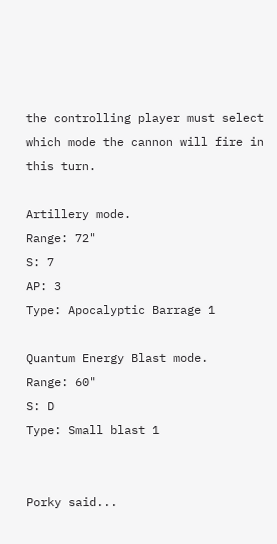the controlling player must select which mode the cannon will fire in this turn.

Artillery mode.
Range: 72"
S: 7
AP: 3
Type: Apocalyptic Barrage 1

Quantum Energy Blast mode.
Range: 60"
S: D
Type: Small blast 1


Porky said...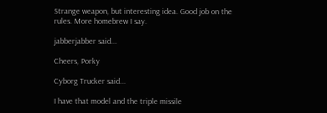Strange weapon, but interesting idea. Good job on the rules. More homebrew I say.

jabberjabber said...

Cheers, Porky

Cyborg Trucker said...

I have that model and the triple missile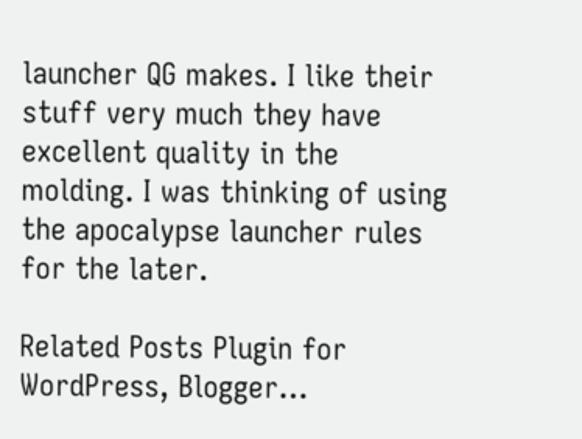launcher QG makes. I like their stuff very much they have excellent quality in the molding. I was thinking of using the apocalypse launcher rules for the later.

Related Posts Plugin for WordPress, Blogger...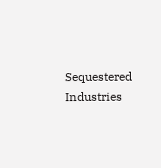Sequestered Industries